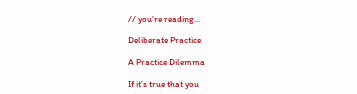// you’re reading...

Deliberate Practice

A Practice Dilemma

If it’s true that you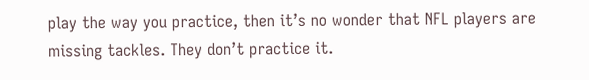play the way you practice, then it’s no wonder that NFL players are missing tackles. They don’t practice it.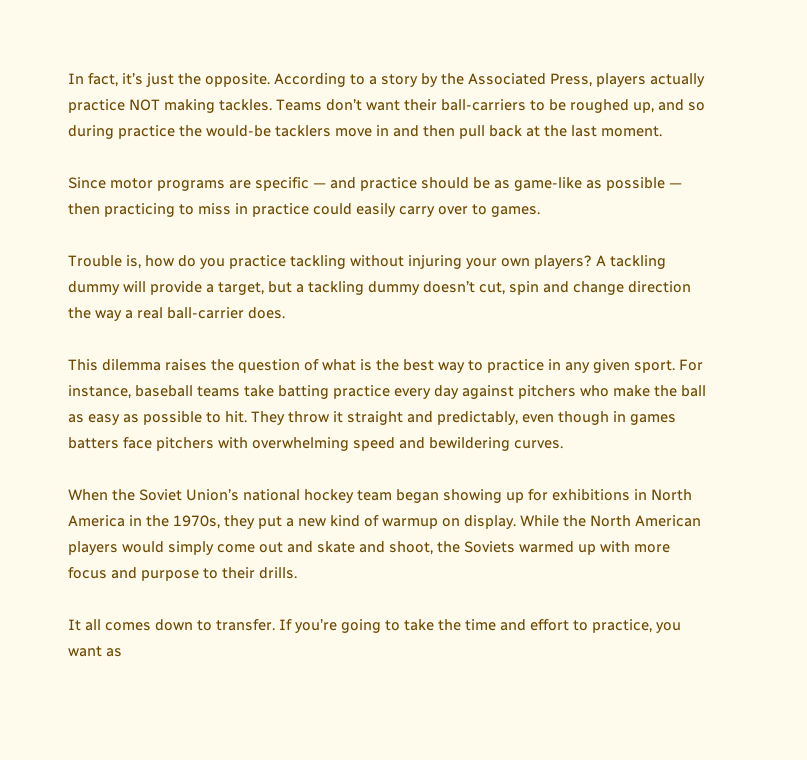In fact, it’s just the opposite. According to a story by the Associated Press, players actually practice NOT making tackles. Teams don’t want their ball-carriers to be roughed up, and so during practice the would-be tacklers move in and then pull back at the last moment.

Since motor programs are specific — and practice should be as game-like as possible — then practicing to miss in practice could easily carry over to games.

Trouble is, how do you practice tackling without injuring your own players? A tackling dummy will provide a target, but a tackling dummy doesn’t cut, spin and change direction the way a real ball-carrier does.

This dilemma raises the question of what is the best way to practice in any given sport. For instance, baseball teams take batting practice every day against pitchers who make the ball as easy as possible to hit. They throw it straight and predictably, even though in games batters face pitchers with overwhelming speed and bewildering curves.

When the Soviet Union’s national hockey team began showing up for exhibitions in North America in the 1970s, they put a new kind of warmup on display. While the North American players would simply come out and skate and shoot, the Soviets warmed up with more focus and purpose to their drills.

It all comes down to transfer. If you’re going to take the time and effort to practice, you want as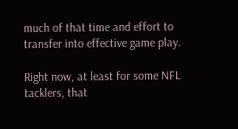much of that time and effort to transfer into effective game play.

Right now, at least for some NFL tacklers, that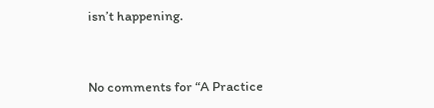isn’t happening.


No comments for “A Practice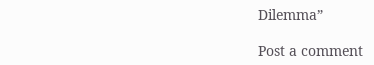Dilemma”

Post a comment